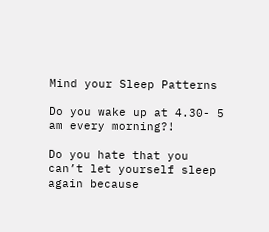Mind your Sleep Patterns

Do you wake up at 4.30- 5 am every morning?!

Do you hate that you can’t let yourself sleep again because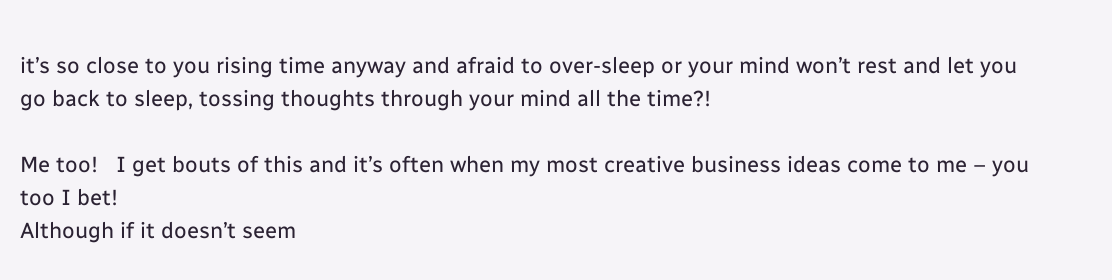it’s so close to you rising time anyway and afraid to over-sleep or your mind won’t rest and let you go back to sleep, tossing thoughts through your mind all the time?!

Me too!   I get bouts of this and it’s often when my most creative business ideas come to me – you too I bet!
Although if it doesn’t seem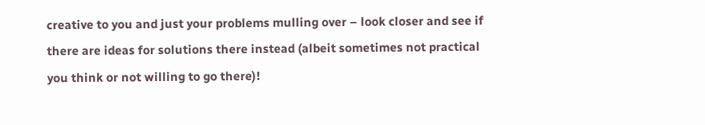creative to you and just your problems mulling over – look closer and see if there are ideas for solutions there instead (albeit sometimes not practical you think or not willing to go there)!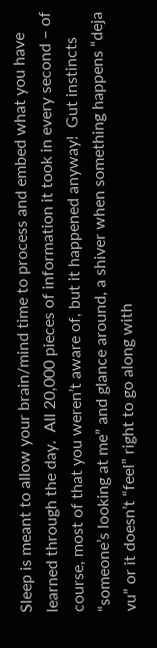Sleep is meant to allow your brain/mind time to process and embed what you have learned through the day.  All 20,000 pieces of information it took in every second – of course, most of that you weren’t aware of, but it happened anyway!  Gut instincts “someone’s looking at me” and glance around, a shiver when something happens “deja vu” or it doesn’t “feel” right to go along with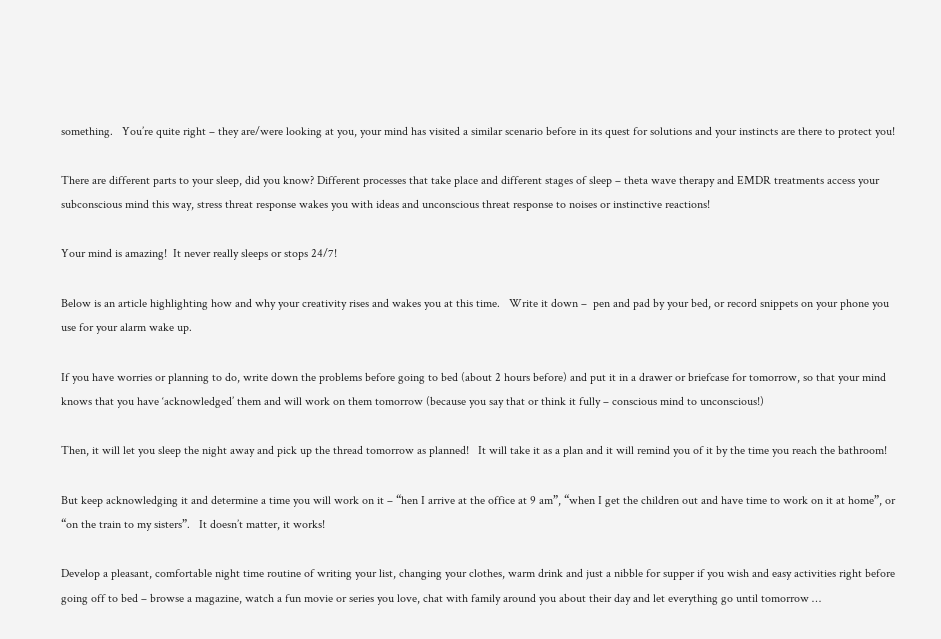something.   You’re quite right – they are/were looking at you, your mind has visited a similar scenario before in its quest for solutions and your instincts are there to protect you!

There are different parts to your sleep, did you know? Different processes that take place and different stages of sleep – theta wave therapy and EMDR treatments access your subconscious mind this way, stress threat response wakes you with ideas and unconscious threat response to noises or instinctive reactions!

Your mind is amazing!  It never really sleeps or stops 24/7!

Below is an article highlighting how and why your creativity rises and wakes you at this time.   Write it down –  pen and pad by your bed, or record snippets on your phone you use for your alarm wake up.

If you have worries or planning to do, write down the problems before going to bed (about 2 hours before) and put it in a drawer or briefcase for tomorrow, so that your mind knows that you have ‘acknowledged’ them and will work on them tomorrow (because you say that or think it fully – conscious mind to unconscious!)

Then, it will let you sleep the night away and pick up the thread tomorrow as planned!   It will take it as a plan and it will remind you of it by the time you reach the bathroom!

But keep acknowledging it and determine a time you will work on it – “hen I arrive at the office at 9 am”, “when I get the children out and have time to work on it at home”, or “on the train to my sisters”.   It doesn’t matter, it works!

Develop a pleasant, comfortable night time routine of writing your list, changing your clothes, warm drink and just a nibble for supper if you wish and easy activities right before going off to bed – browse a magazine, watch a fun movie or series you love, chat with family around you about their day and let everything go until tomorrow …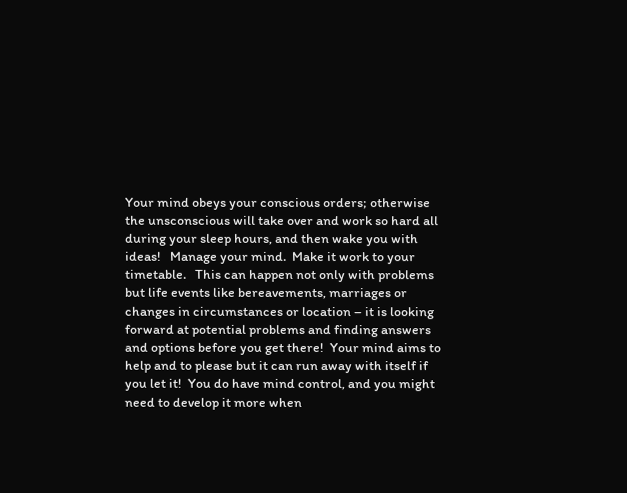Your mind obeys your conscious orders; otherwise the unsconscious will take over and work so hard all during your sleep hours, and then wake you with ideas!   Manage your mind.  Make it work to your timetable.   This can happen not only with problems but life events like bereavements, marriages or changes in circumstances or location – it is looking forward at potential problems and finding answers and options before you get there!  Your mind aims to help and to please but it can run away with itself if you let it!  You do have mind control, and you might need to develop it more when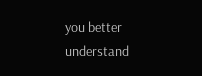you better understand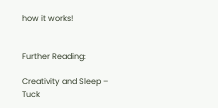how it works!


Further Reading:

Creativity and Sleep – Tuck